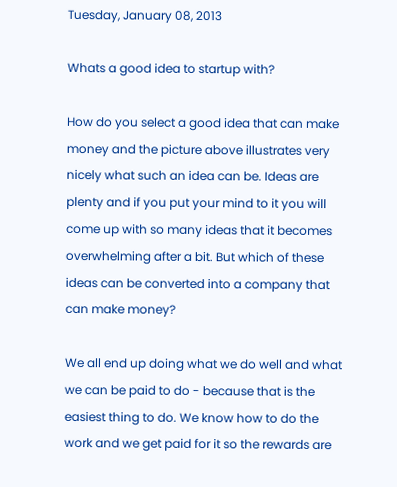Tuesday, January 08, 2013

Whats a good idea to startup with?

How do you select a good idea that can make money and the picture above illustrates very nicely what such an idea can be. Ideas are plenty and if you put your mind to it you will come up with so many ideas that it becomes overwhelming after a bit. But which of these ideas can be converted into a company that can make money?

We all end up doing what we do well and what we can be paid to do - because that is the easiest thing to do. We know how to do the work and we get paid for it so the rewards are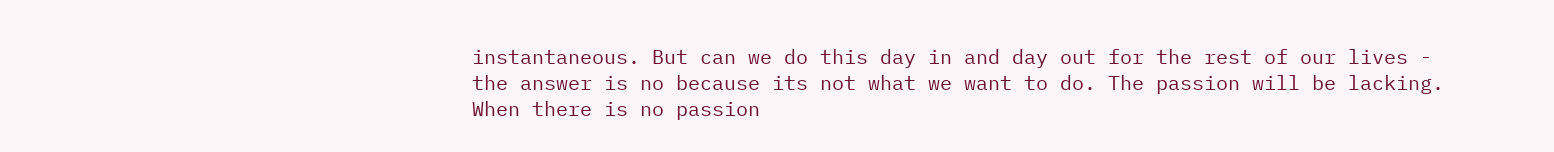instantaneous. But can we do this day in and day out for the rest of our lives - the answer is no because its not what we want to do. The passion will be lacking. When there is no passion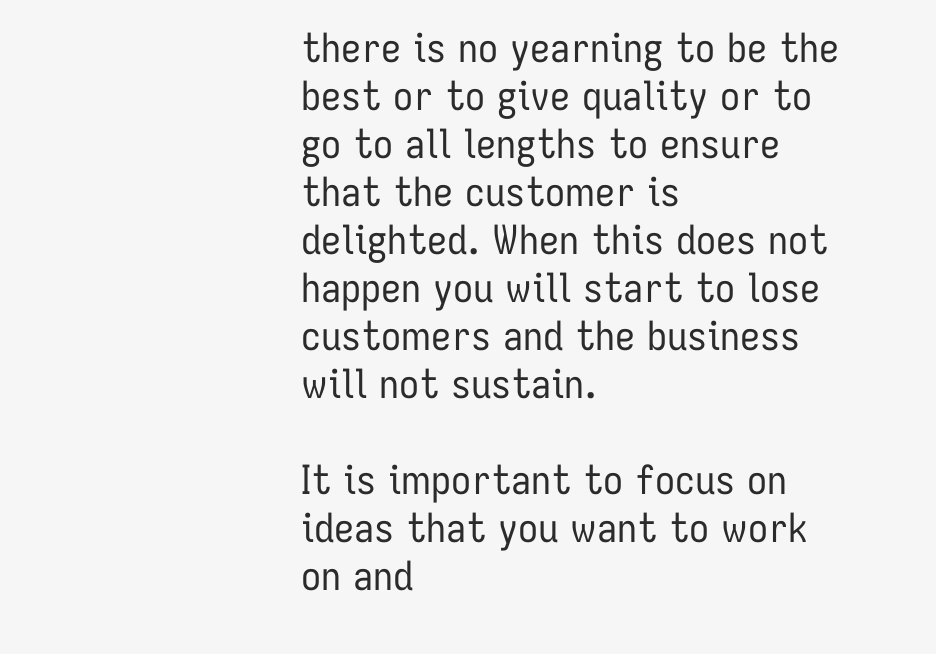there is no yearning to be the best or to give quality or to go to all lengths to ensure that the customer is delighted. When this does not happen you will start to lose customers and the business will not sustain.

It is important to focus on ideas that you want to work on and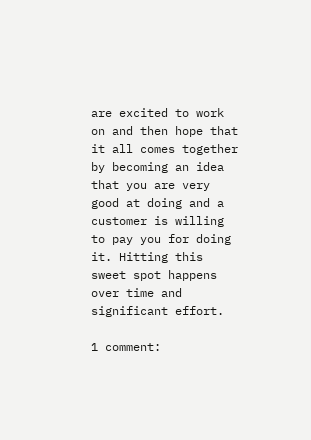are excited to work on and then hope that it all comes together by becoming an idea that you are very good at doing and a customer is willing to pay you for doing it. Hitting this sweet spot happens over time and significant effort.

1 comment: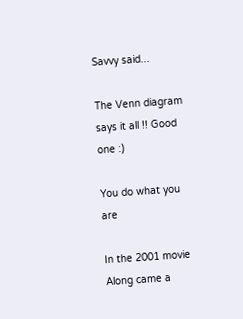Savvy said...

The Venn diagram says it all !! Good one :)

You do what you are

In the 2001 movie Along came a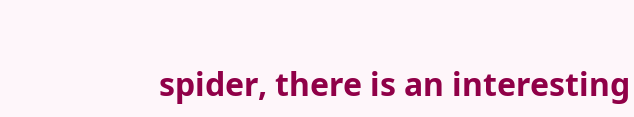spider, there is an interesting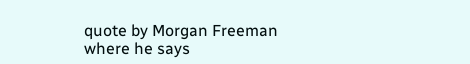quote by Morgan Freeman where he says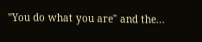"You do what you are" and the...